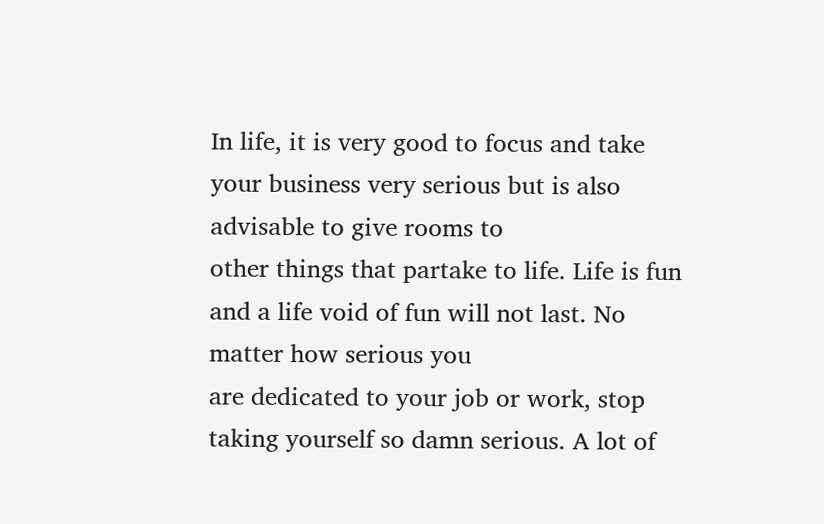In life, it is very good to focus and take your business very serious but is also advisable to give rooms to
other things that partake to life. Life is fun and a life void of fun will not last. No matter how serious you
are dedicated to your job or work, stop taking yourself so damn serious. A lot of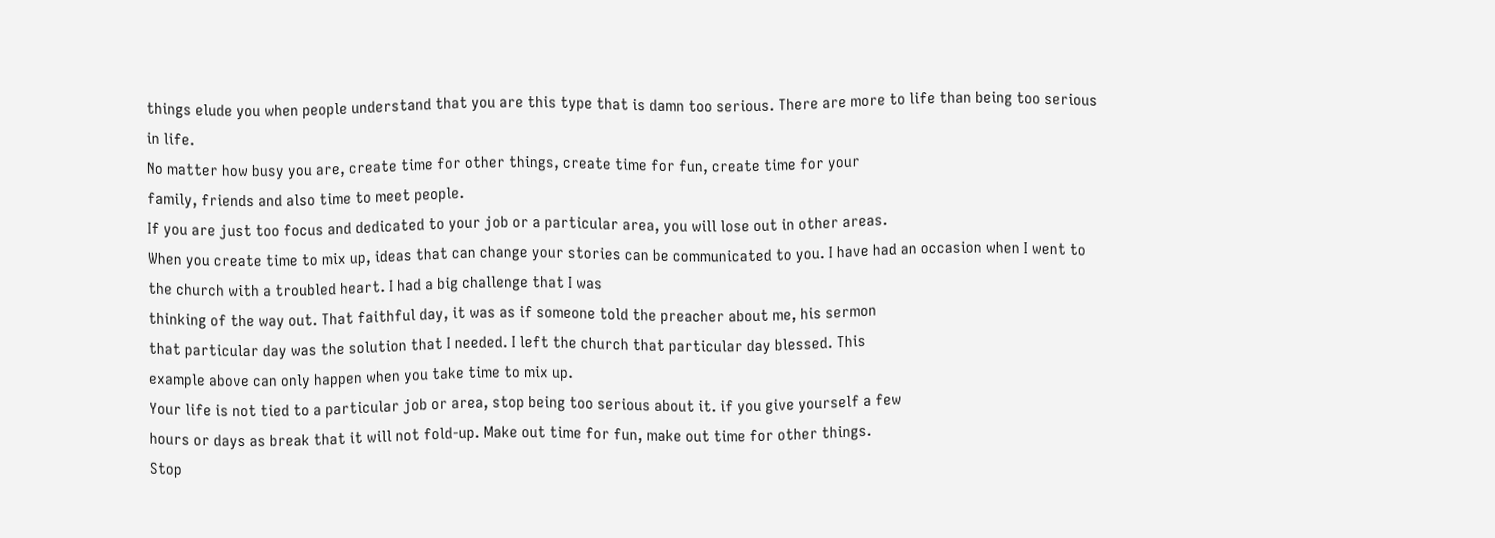things elude you when people understand that you are this type that is damn too serious. There are more to life than being too serious in life.
No matter how busy you are, create time for other things, create time for fun, create time for your
family, friends and also time to meet people.
If you are just too focus and dedicated to your job or a particular area, you will lose out in other areas.
When you create time to mix up, ideas that can change your stories can be communicated to you. I have had an occasion when I went to the church with a troubled heart. I had a big challenge that I was
thinking of the way out. That faithful day, it was as if someone told the preacher about me, his sermon
that particular day was the solution that I needed. I left the church that particular day blessed. This
example above can only happen when you take time to mix up.
Your life is not tied to a particular job or area, stop being too serious about it. if you give yourself a few
hours or days as break that it will not fold-up. Make out time for fun, make out time for other things.
Stop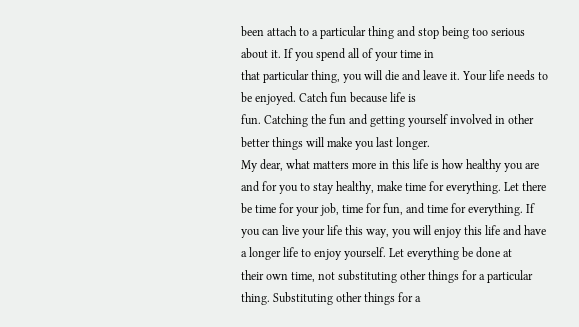been attach to a particular thing and stop being too serious about it. If you spend all of your time in
that particular thing, you will die and leave it. Your life needs to be enjoyed. Catch fun because life is
fun. Catching the fun and getting yourself involved in other better things will make you last longer.
My dear, what matters more in this life is how healthy you are and for you to stay healthy, make time for everything. Let there be time for your job, time for fun, and time for everything. If you can live your life this way, you will enjoy this life and have a longer life to enjoy yourself. Let everything be done at
their own time, not substituting other things for a particular thing. Substituting other things for a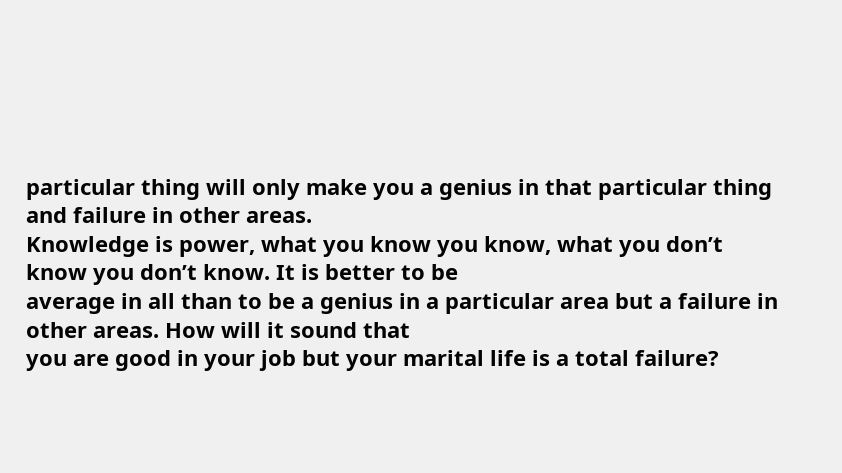particular thing will only make you a genius in that particular thing and failure in other areas.
Knowledge is power, what you know you know, what you don’t know you don’t know. It is better to be
average in all than to be a genius in a particular area but a failure in other areas. How will it sound that
you are good in your job but your marital life is a total failure?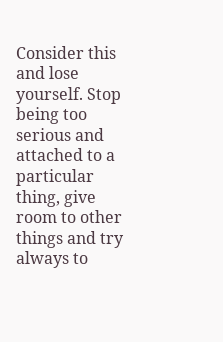Consider this and lose yourself. Stop
being too serious and attached to a particular thing, give room to other things and try always to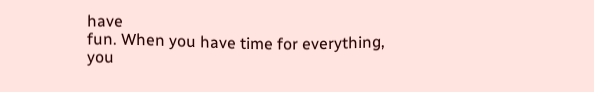have
fun. When you have time for everything, you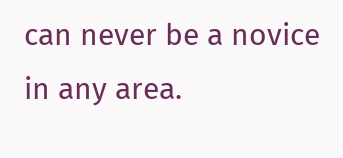can never be a novice in any area.